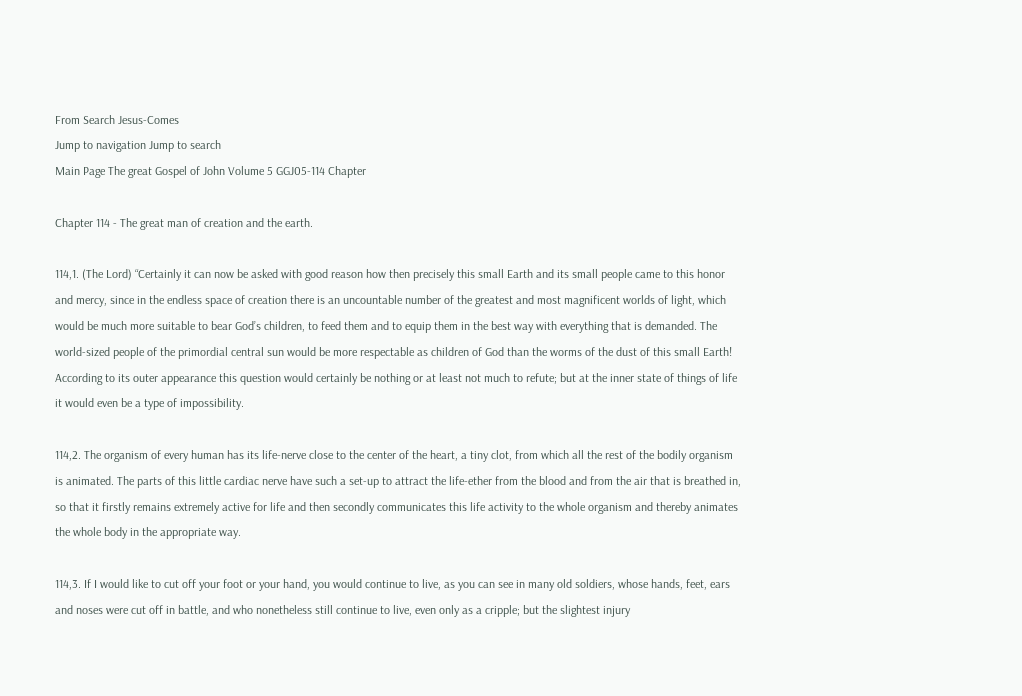From Search Jesus-Comes
Jump to navigation Jump to search
Main Page The great Gospel of John Volume 5 GGJ05-114 Chapter

Chapter 114 - The great man of creation and the earth.

114,1. (The Lord) “Certainly it can now be asked with good reason how then precisely this small Earth and its small people came to this honor and mercy, since in the endless space of creation there is an uncountable number of the greatest and most magnificent worlds of light, which would be much more suitable to bear God’s children, to feed them and to equip them in the best way with everything that is demanded. The world-sized people of the primordial central sun would be more respectable as children of God than the worms of the dust of this small Earth! According to its outer appearance this question would certainly be nothing or at least not much to refute; but at the inner state of things of life it would even be a type of impossibility.

114,2. The organism of every human has its life-nerve close to the center of the heart, a tiny clot, from which all the rest of the bodily organism is animated. The parts of this little cardiac nerve have such a set-up to attract the life-ether from the blood and from the air that is breathed in, so that it firstly remains extremely active for life and then secondly communicates this life activity to the whole organism and thereby animates the whole body in the appropriate way.

114,3. If I would like to cut off your foot or your hand, you would continue to live, as you can see in many old soldiers, whose hands, feet, ears and noses were cut off in battle, and who nonetheless still continue to live, even only as a cripple; but the slightest injury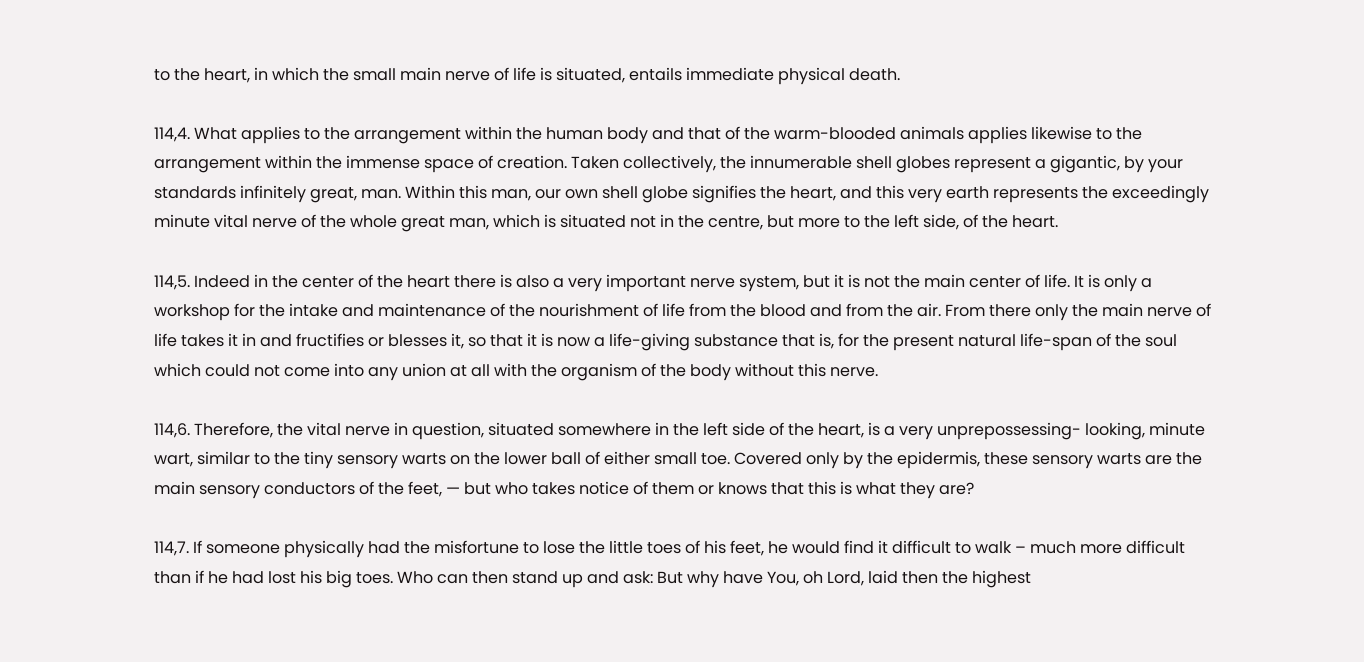to the heart, in which the small main nerve of life is situated, entails immediate physical death.

114,4. What applies to the arrangement within the human body and that of the warm-blooded animals applies likewise to the arrangement within the immense space of creation. Taken collectively, the innumerable shell globes represent a gigantic, by your standards infinitely great, man. Within this man, our own shell globe signifies the heart, and this very earth represents the exceedingly minute vital nerve of the whole great man, which is situated not in the centre, but more to the left side, of the heart.

114,5. Indeed in the center of the heart there is also a very important nerve system, but it is not the main center of life. It is only a workshop for the intake and maintenance of the nourishment of life from the blood and from the air. From there only the main nerve of life takes it in and fructifies or blesses it, so that it is now a life-giving substance that is, for the present natural life-span of the soul which could not come into any union at all with the organism of the body without this nerve.

114,6. Therefore, the vital nerve in question, situated somewhere in the left side of the heart, is a very unprepossessing- looking, minute wart, similar to the tiny sensory warts on the lower ball of either small toe. Covered only by the epidermis, these sensory warts are the main sensory conductors of the feet, — but who takes notice of them or knows that this is what they are?

114,7. If someone physically had the misfortune to lose the little toes of his feet, he would find it difficult to walk – much more difficult than if he had lost his big toes. Who can then stand up and ask: But why have You, oh Lord, laid then the highest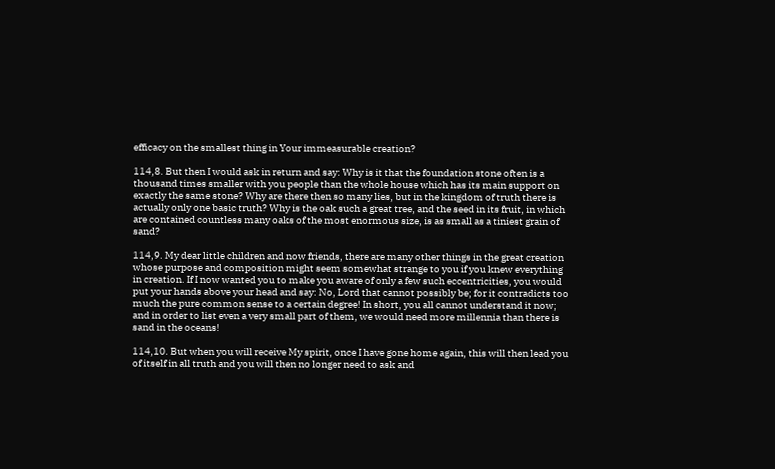efficacy on the smallest thing in Your immeasurable creation?

114,8. But then I would ask in return and say: Why is it that the foundation stone often is a thousand times smaller with you people than the whole house which has its main support on exactly the same stone? Why are there then so many lies, but in the kingdom of truth there is actually only one basic truth? Why is the oak such a great tree, and the seed in its fruit, in which are contained countless many oaks of the most enormous size, is as small as a tiniest grain of sand?

114,9. My dear little children and now friends, there are many other things in the great creation whose purpose and composition might seem somewhat strange to you if you knew everything in creation. If I now wanted you to make you aware of only a few such eccentricities, you would put your hands above your head and say: No, Lord that cannot possibly be; for it contradicts too much the pure common sense to a certain degree! In short, you all cannot understand it now; and in order to list even a very small part of them, we would need more millennia than there is sand in the oceans!

114,10. But when you will receive My spirit, once I have gone home again, this will then lead you of itself in all truth and you will then no longer need to ask and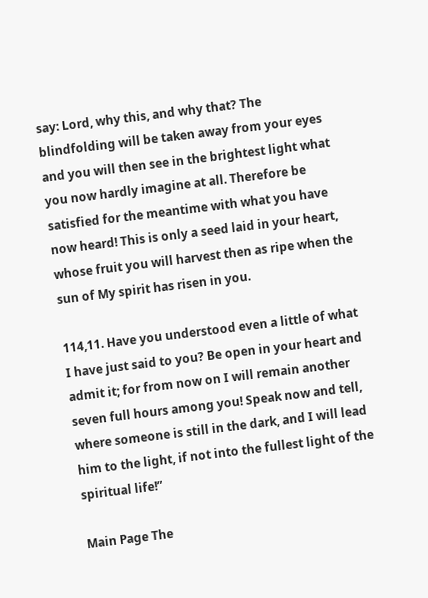say: Lord, why this, and why that? The blindfolding will be taken away from your eyes and you will then see in the brightest light what you now hardly imagine at all. Therefore be satisfied for the meantime with what you have now heard! This is only a seed laid in your heart, whose fruit you will harvest then as ripe when the sun of My spirit has risen in you.

114,11. Have you understood even a little of what I have just said to you? Be open in your heart and admit it; for from now on I will remain another seven full hours among you! Speak now and tell, where someone is still in the dark, and I will lead him to the light, if not into the fullest light of the spiritual life!”

Main Page The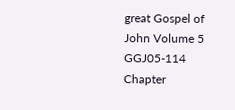great Gospel of John Volume 5 GGJ05-114 Chapter